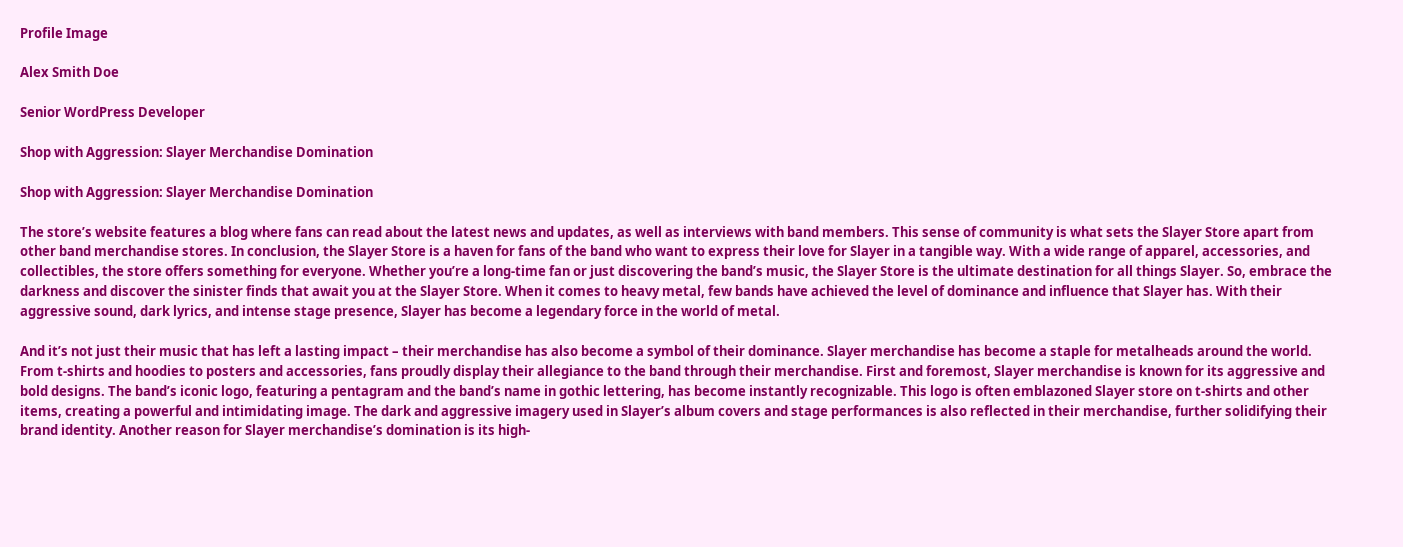Profile Image

Alex Smith Doe

Senior WordPress Developer

Shop with Aggression: Slayer Merchandise Domination

Shop with Aggression: Slayer Merchandise Domination

The store’s website features a blog where fans can read about the latest news and updates, as well as interviews with band members. This sense of community is what sets the Slayer Store apart from other band merchandise stores. In conclusion, the Slayer Store is a haven for fans of the band who want to express their love for Slayer in a tangible way. With a wide range of apparel, accessories, and collectibles, the store offers something for everyone. Whether you’re a long-time fan or just discovering the band’s music, the Slayer Store is the ultimate destination for all things Slayer. So, embrace the darkness and discover the sinister finds that await you at the Slayer Store. When it comes to heavy metal, few bands have achieved the level of dominance and influence that Slayer has. With their aggressive sound, dark lyrics, and intense stage presence, Slayer has become a legendary force in the world of metal.

And it’s not just their music that has left a lasting impact – their merchandise has also become a symbol of their dominance. Slayer merchandise has become a staple for metalheads around the world. From t-shirts and hoodies to posters and accessories, fans proudly display their allegiance to the band through their merchandise. First and foremost, Slayer merchandise is known for its aggressive and bold designs. The band’s iconic logo, featuring a pentagram and the band’s name in gothic lettering, has become instantly recognizable. This logo is often emblazoned Slayer store on t-shirts and other items, creating a powerful and intimidating image. The dark and aggressive imagery used in Slayer’s album covers and stage performances is also reflected in their merchandise, further solidifying their brand identity. Another reason for Slayer merchandise’s domination is its high-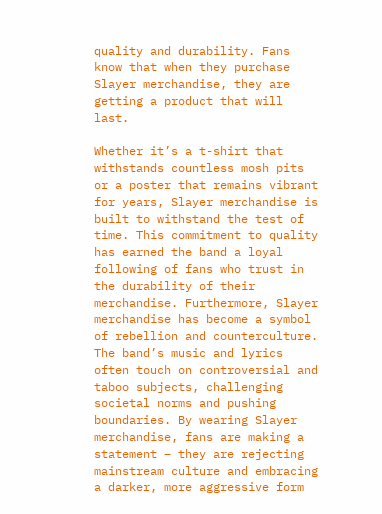quality and durability. Fans know that when they purchase Slayer merchandise, they are getting a product that will last.

Whether it’s a t-shirt that withstands countless mosh pits or a poster that remains vibrant for years, Slayer merchandise is built to withstand the test of time. This commitment to quality has earned the band a loyal following of fans who trust in the durability of their merchandise. Furthermore, Slayer merchandise has become a symbol of rebellion and counterculture. The band’s music and lyrics often touch on controversial and taboo subjects, challenging societal norms and pushing boundaries. By wearing Slayer merchandise, fans are making a statement – they are rejecting mainstream culture and embracing a darker, more aggressive form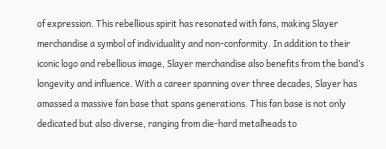of expression. This rebellious spirit has resonated with fans, making Slayer merchandise a symbol of individuality and non-conformity. In addition to their iconic logo and rebellious image, Slayer merchandise also benefits from the band’s longevity and influence. With a career spanning over three decades, Slayer has amassed a massive fan base that spans generations. This fan base is not only dedicated but also diverse, ranging from die-hard metalheads to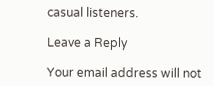casual listeners.

Leave a Reply

Your email address will not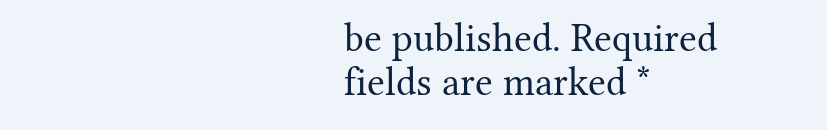be published. Required fields are marked *